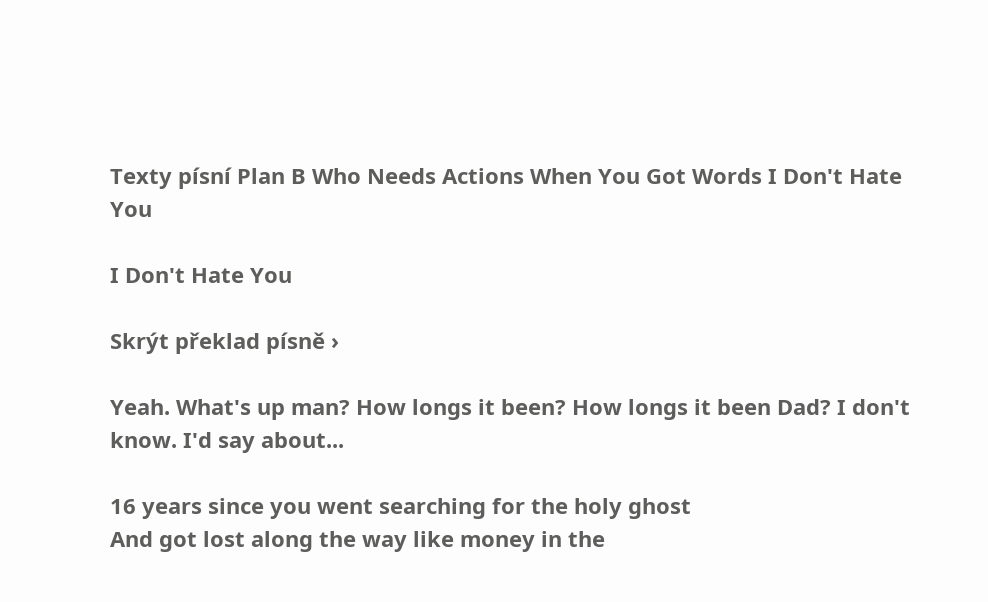Texty písní Plan B Who Needs Actions When You Got Words I Don't Hate You

I Don't Hate You

Skrýt překlad písně ›

Yeah. What's up man? How longs it been? How longs it been Dad? I don't know. I'd say about...

16 years since you went searching for the holy ghost
And got lost along the way like money in the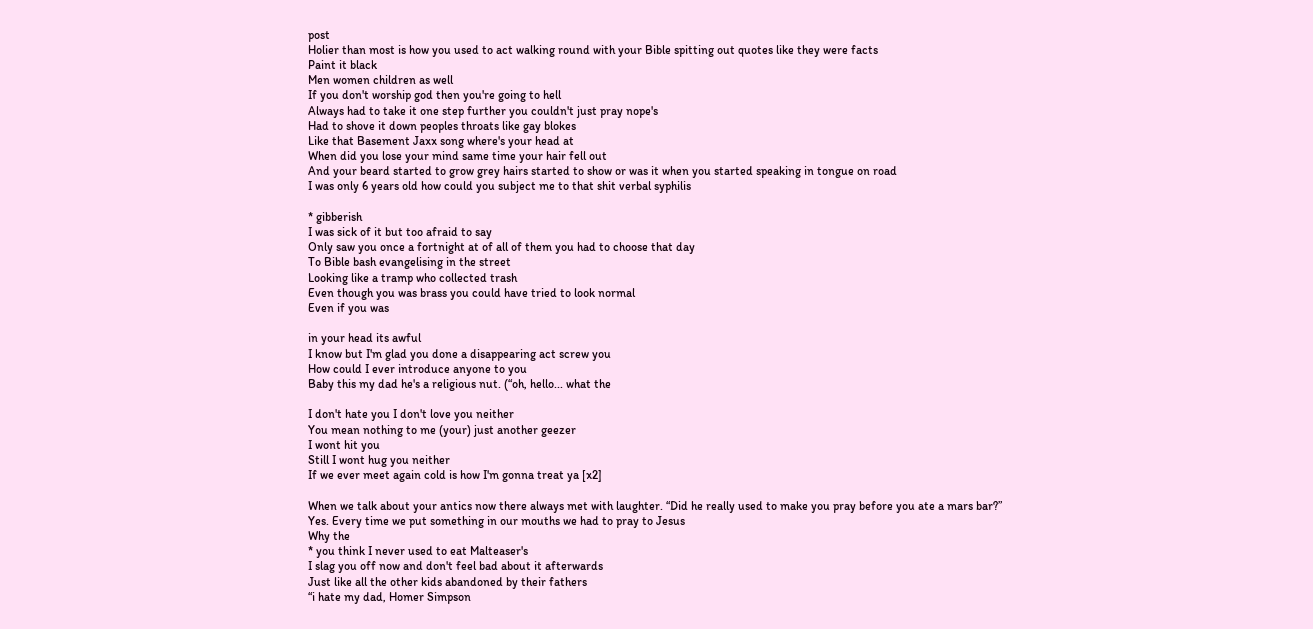post
Holier than most is how you used to act walking round with your Bible spitting out quotes like they were facts
Paint it black
Men women children as well
If you don't worship god then you're going to hell
Always had to take it one step further you couldn't just pray nope's
Had to shove it down peoples throats like gay blokes
Like that Basement Jaxx song where's your head at
When did you lose your mind same time your hair fell out
And your beard started to grow grey hairs started to show or was it when you started speaking in tongue on road
I was only 6 years old how could you subject me to that shit verbal syphilis

* gibberish
I was sick of it but too afraid to say
Only saw you once a fortnight at of all of them you had to choose that day
To Bible bash evangelising in the street
Looking like a tramp who collected trash
Even though you was brass you could have tried to look normal
Even if you was

in your head its awful
I know but I'm glad you done a disappearing act screw you
How could I ever introduce anyone to you
Baby this my dad he's a religious nut. (“oh, hello... what the

I don't hate you I don't love you neither
You mean nothing to me (your) just another geezer
I wont hit you
Still I wont hug you neither
If we ever meet again cold is how I'm gonna treat ya [x2]

When we talk about your antics now there always met with laughter. “Did he really used to make you pray before you ate a mars bar?”
Yes. Every time we put something in our mouths we had to pray to Jesus
Why the
* you think I never used to eat Malteaser's
I slag you off now and don't feel bad about it afterwards
Just like all the other kids abandoned by their fathers
“i hate my dad, Homer Simpson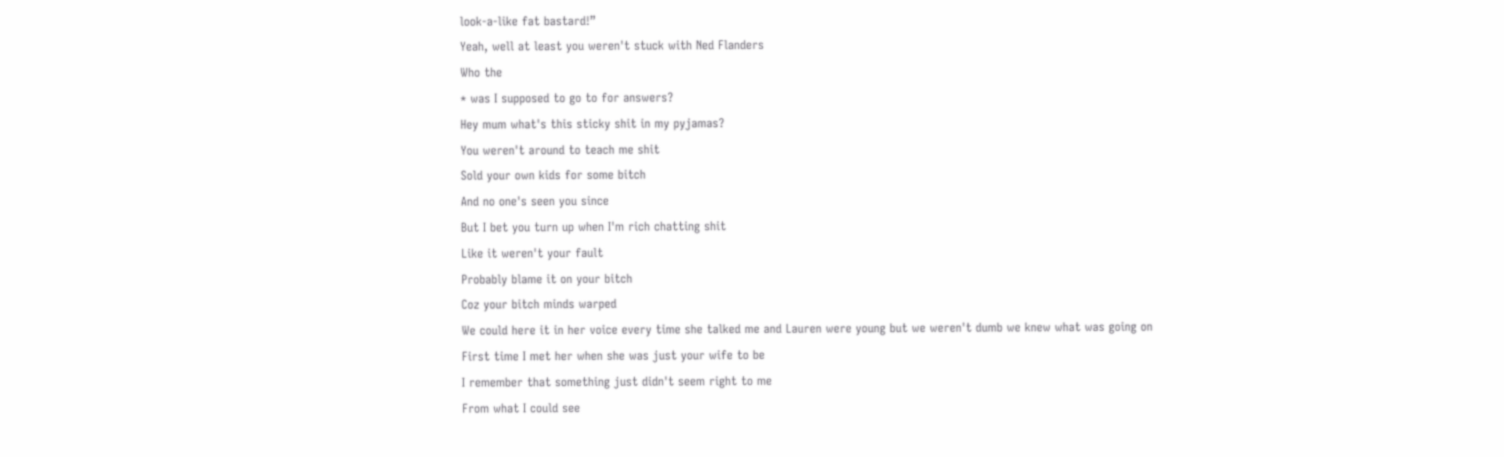look-a-like fat bastard!”
Yeah, well at least you weren't stuck with Ned Flanders
Who the
* was I supposed to go to for answers?
Hey mum what's this sticky shit in my pyjamas?
You weren't around to teach me shit
Sold your own kids for some bitch
And no one's seen you since
But I bet you turn up when I'm rich chatting shit
Like it weren't your fault
Probably blame it on your bitch
Coz your bitch minds warped
We could here it in her voice every time she talked me and Lauren were young but we weren't dumb we knew what was going on
First time I met her when she was just your wife to be
I remember that something just didn't seem right to me
From what I could see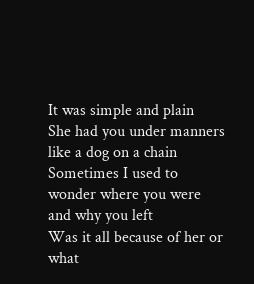It was simple and plain
She had you under manners like a dog on a chain
Sometimes I used to wonder where you were and why you left
Was it all because of her or what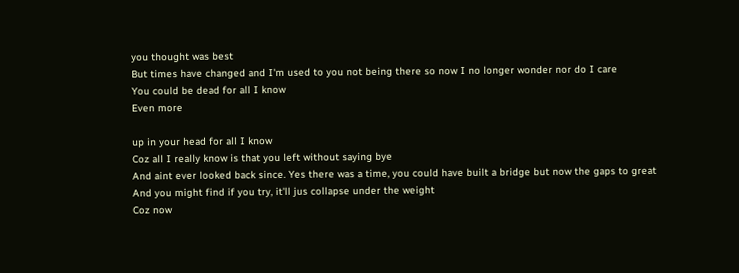you thought was best
But times have changed and I'm used to you not being there so now I no longer wonder nor do I care
You could be dead for all I know
Even more

up in your head for all I know
Coz all I really know is that you left without saying bye
And aint ever looked back since. Yes there was a time, you could have built a bridge but now the gaps to great
And you might find if you try, it'll jus collapse under the weight
Coz now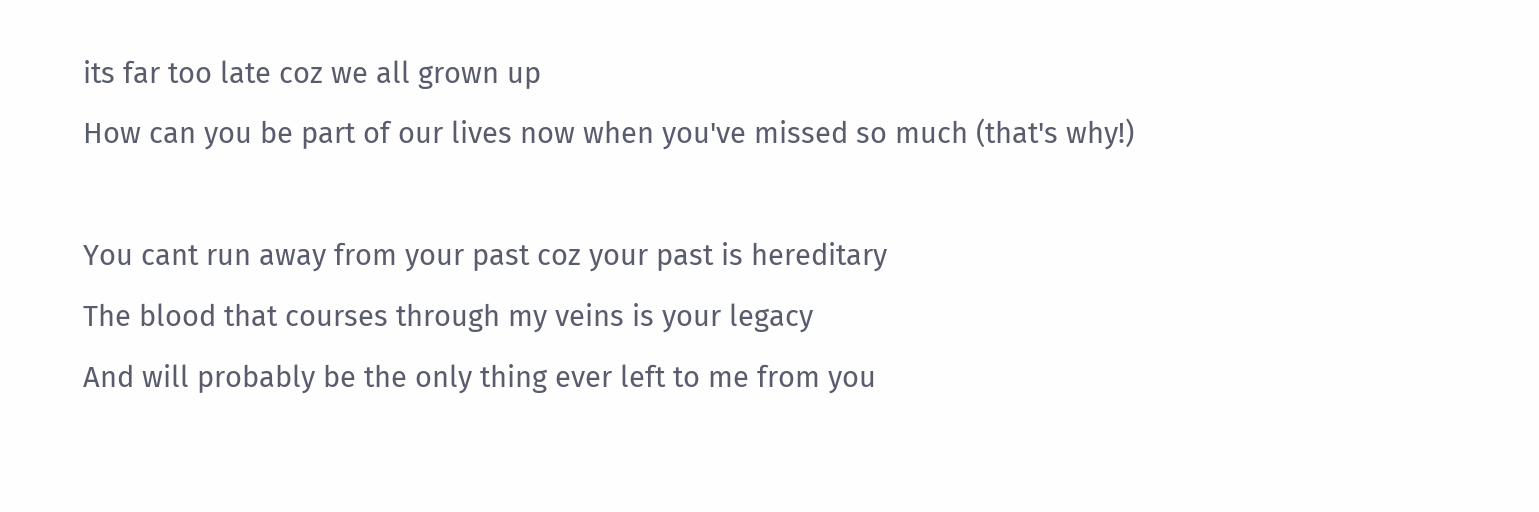its far too late coz we all grown up
How can you be part of our lives now when you've missed so much (that's why!)

You cant run away from your past coz your past is hereditary
The blood that courses through my veins is your legacy
And will probably be the only thing ever left to me from you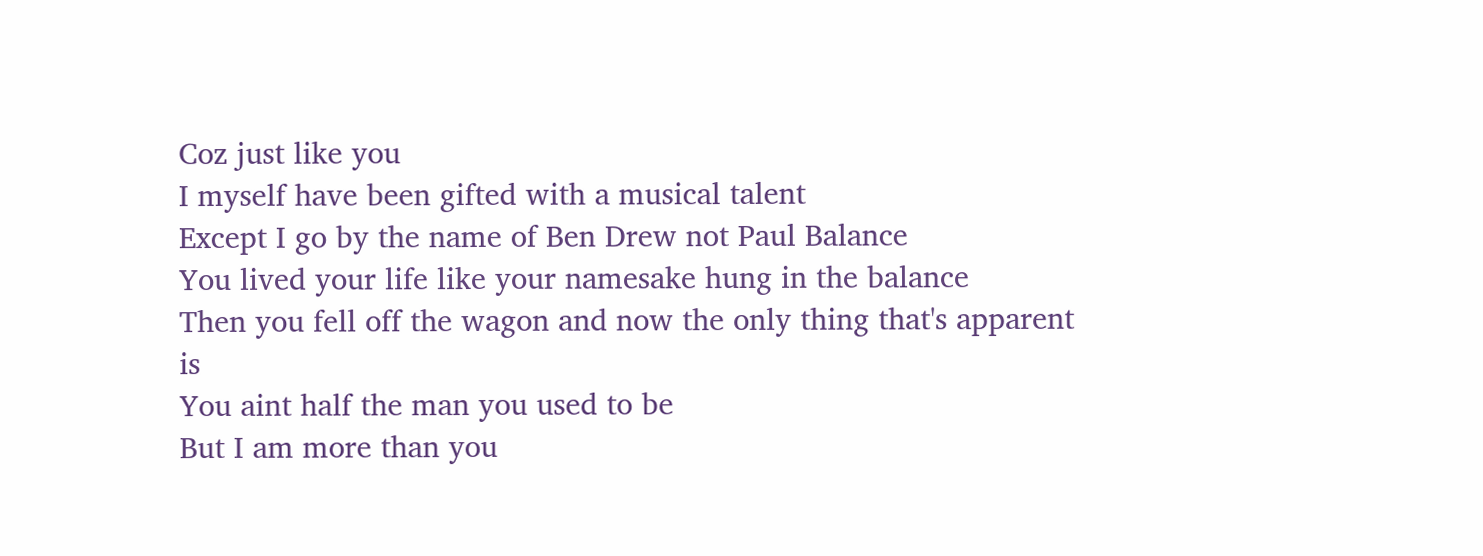Coz just like you
I myself have been gifted with a musical talent
Except I go by the name of Ben Drew not Paul Balance
You lived your life like your namesake hung in the balance
Then you fell off the wagon and now the only thing that's apparent is
You aint half the man you used to be
But I am more than you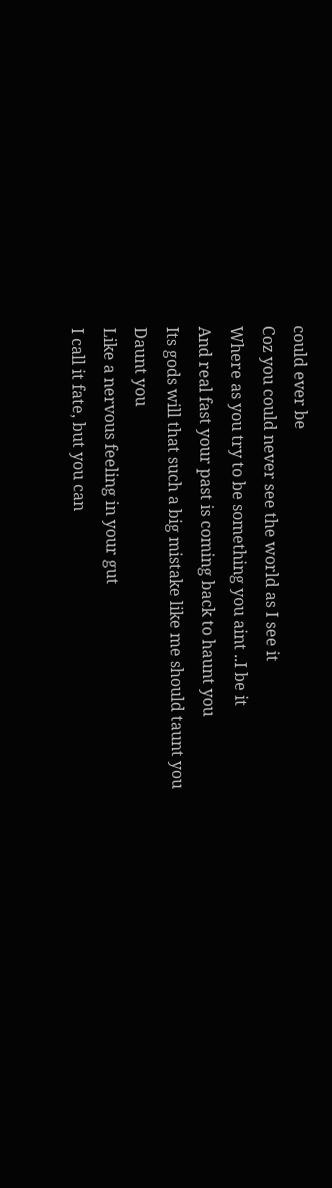could ever be
Coz you could never see the world as I see it
Where as you try to be something you aint ..I be it
And real fast your past is coming back to haunt you
Its gods will that such a big mistake like me should taunt you
Daunt you
Like a nervous feeling in your gut
I call it fate, but you can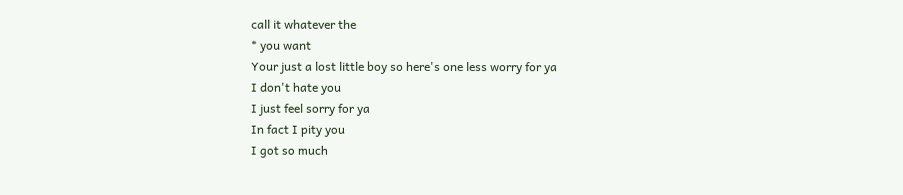call it whatever the
* you want
Your just a lost little boy so here's one less worry for ya
I don't hate you
I just feel sorry for ya
In fact I pity you
I got so much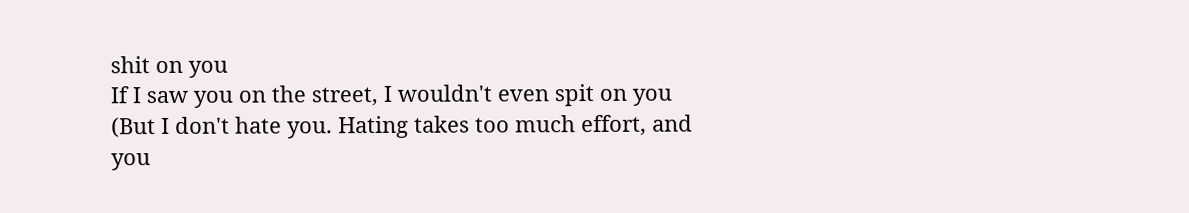shit on you
If I saw you on the street, I wouldn't even spit on you
(But I don't hate you. Hating takes too much effort, and you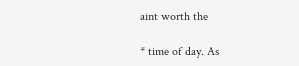aint worth the

* time of day. As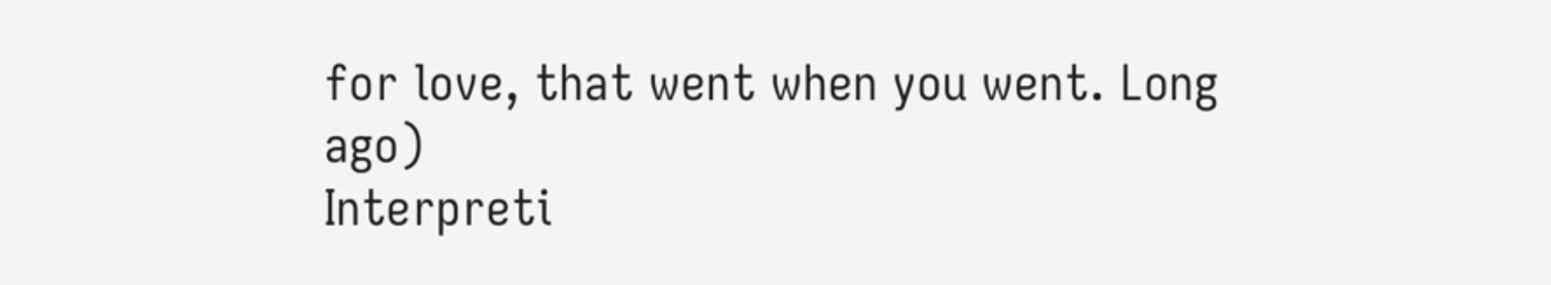for love, that went when you went. Long ago)
Interpreti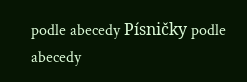podle abecedy Písničky podle abecedy